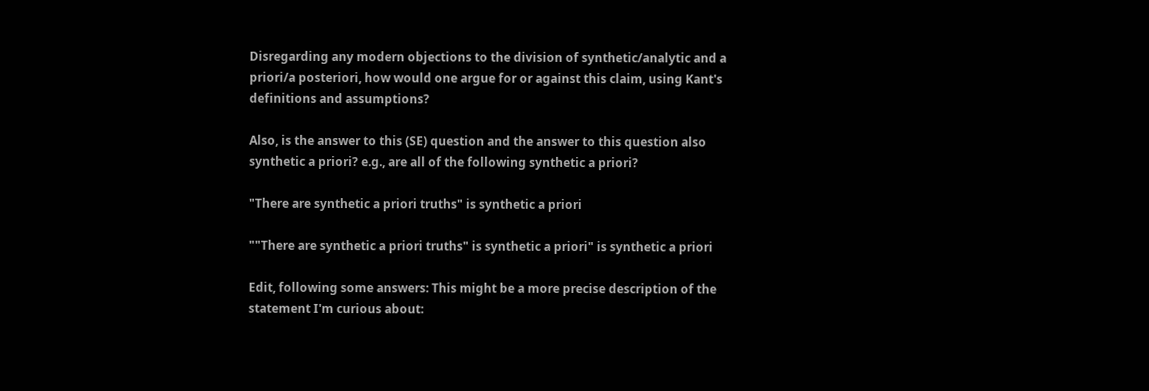Disregarding any modern objections to the division of synthetic/analytic and a priori/a posteriori, how would one argue for or against this claim, using Kant's definitions and assumptions?

Also, is the answer to this (SE) question and the answer to this question also synthetic a priori? e.g., are all of the following synthetic a priori?

"There are synthetic a priori truths" is synthetic a priori

""There are synthetic a priori truths" is synthetic a priori" is synthetic a priori

Edit, following some answers: This might be a more precise description of the statement I'm curious about: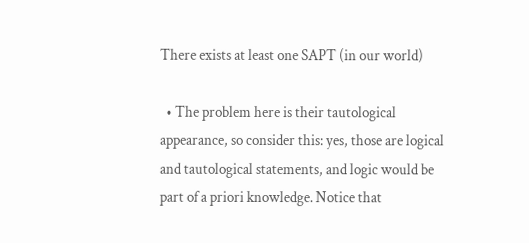There exists at least one SAPT (in our world)

  • The problem here is their tautological appearance, so consider this: yes, those are logical and tautological statements, and logic would be part of a priori knowledge. Notice that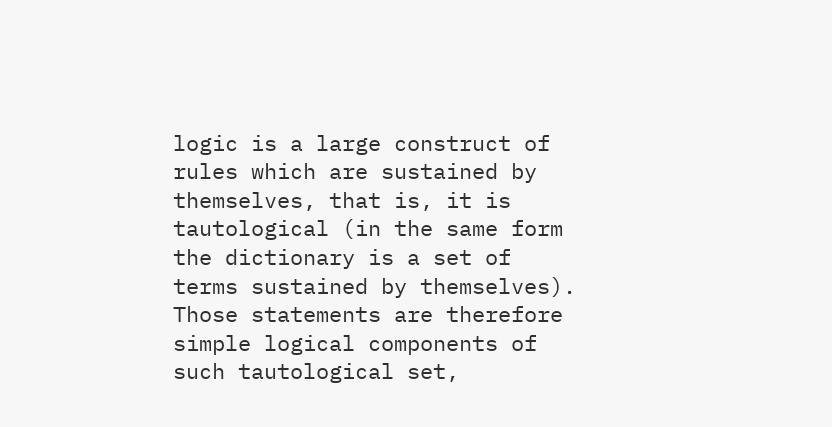logic is a large construct of rules which are sustained by themselves, that is, it is tautological (in the same form the dictionary is a set of terms sustained by themselves). Those statements are therefore simple logical components of such tautological set,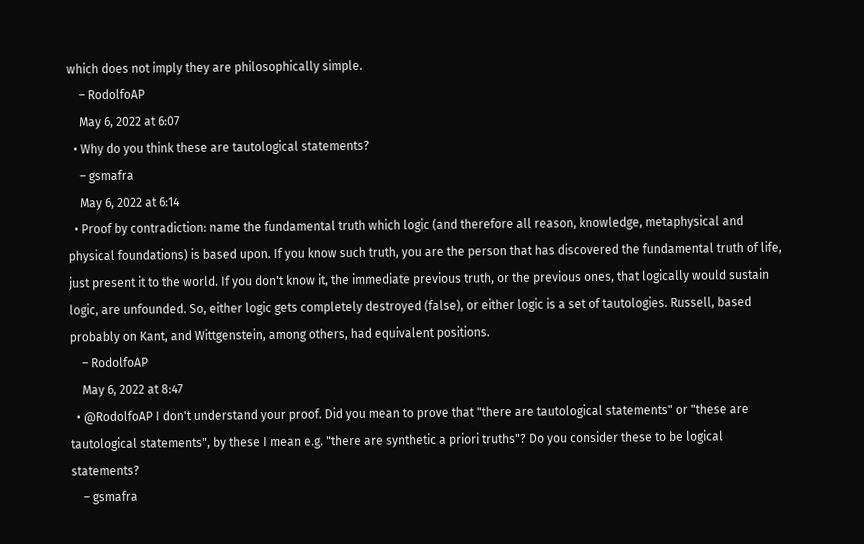which does not imply they are philosophically simple.
    – RodolfoAP
    May 6, 2022 at 6:07
  • Why do you think these are tautological statements?
    – gsmafra
    May 6, 2022 at 6:14
  • Proof by contradiction: name the fundamental truth which logic (and therefore all reason, knowledge, metaphysical and physical foundations) is based upon. If you know such truth, you are the person that has discovered the fundamental truth of life, just present it to the world. If you don't know it, the immediate previous truth, or the previous ones, that logically would sustain logic, are unfounded. So, either logic gets completely destroyed (false), or either logic is a set of tautologies. Russell, based probably on Kant, and Wittgenstein, among others, had equivalent positions.
    – RodolfoAP
    May 6, 2022 at 8:47
  • @RodolfoAP I don't understand your proof. Did you mean to prove that "there are tautological statements" or "these are tautological statements", by these I mean e.g. "there are synthetic a priori truths"? Do you consider these to be logical statements?
    – gsmafra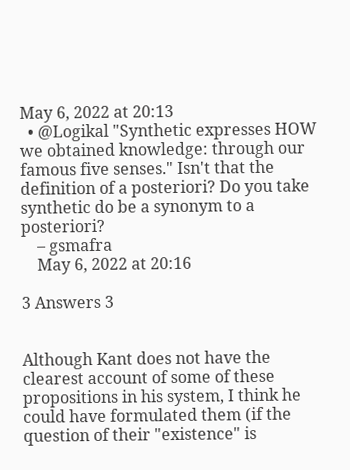May 6, 2022 at 20:13
  • @Logikal "Synthetic expresses HOW we obtained knowledge: through our famous five senses." Isn't that the definition of a posteriori? Do you take synthetic do be a synonym to a posteriori?
    – gsmafra
    May 6, 2022 at 20:16

3 Answers 3


Although Kant does not have the clearest account of some of these propositions in his system, I think he could have formulated them (if the question of their "existence" is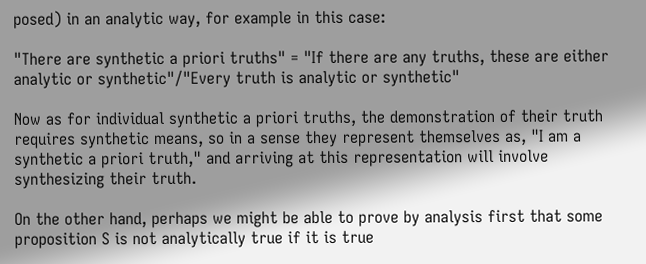posed) in an analytic way, for example in this case:

"There are synthetic a priori truths" = "If there are any truths, these are either analytic or synthetic"/"Every truth is analytic or synthetic"

Now as for individual synthetic a priori truths, the demonstration of their truth requires synthetic means, so in a sense they represent themselves as, "I am a synthetic a priori truth," and arriving at this representation will involve synthesizing their truth.

On the other hand, perhaps we might be able to prove by analysis first that some proposition S is not analytically true if it is true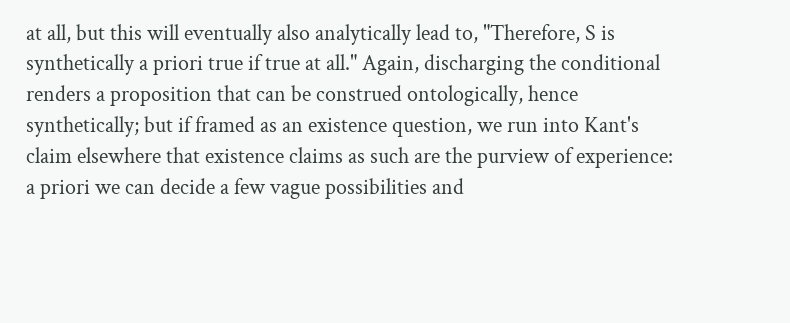at all, but this will eventually also analytically lead to, "Therefore, S is synthetically a priori true if true at all." Again, discharging the conditional renders a proposition that can be construed ontologically, hence synthetically; but if framed as an existence question, we run into Kant's claim elsewhere that existence claims as such are the purview of experience: a priori we can decide a few vague possibilities and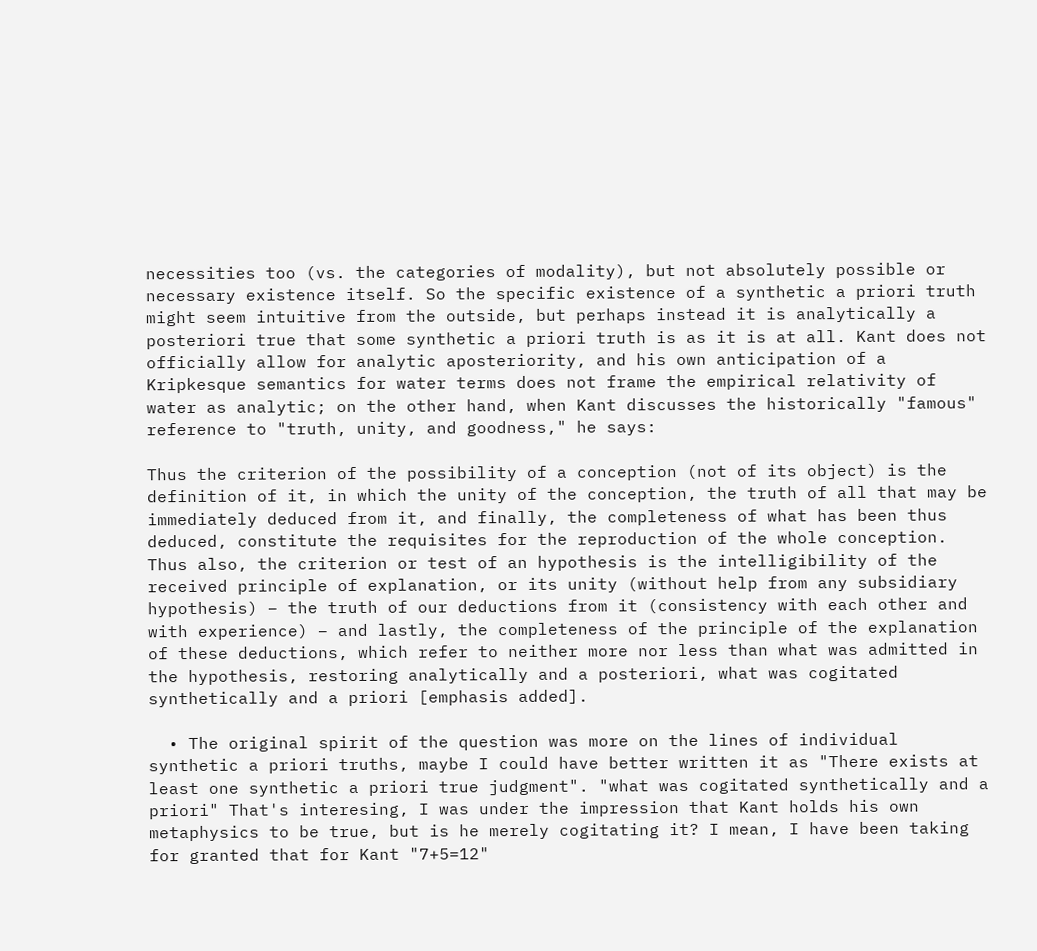necessities too (vs. the categories of modality), but not absolutely possible or necessary existence itself. So the specific existence of a synthetic a priori truth might seem intuitive from the outside, but perhaps instead it is analytically a posteriori true that some synthetic a priori truth is as it is at all. Kant does not officially allow for analytic aposteriority, and his own anticipation of a Kripkesque semantics for water terms does not frame the empirical relativity of water as analytic; on the other hand, when Kant discusses the historically "famous" reference to "truth, unity, and goodness," he says:

Thus the criterion of the possibility of a conception (not of its object) is the definition of it, in which the unity of the conception, the truth of all that may be immediately deduced from it, and finally, the completeness of what has been thus deduced, constitute the requisites for the reproduction of the whole conception. Thus also, the criterion or test of an hypothesis is the intelligibility of the received principle of explanation, or its unity (without help from any subsidiary hypothesis) – the truth of our deductions from it (consistency with each other and with experience) – and lastly, the completeness of the principle of the explanation of these deductions, which refer to neither more nor less than what was admitted in the hypothesis, restoring analytically and a posteriori, what was cogitated synthetically and a priori [emphasis added].

  • The original spirit of the question was more on the lines of individual synthetic a priori truths, maybe I could have better written it as "There exists at least one synthetic a priori true judgment". "what was cogitated synthetically and a priori" That's interesing, I was under the impression that Kant holds his own metaphysics to be true, but is he merely cogitating it? I mean, I have been taking for granted that for Kant "7+5=12"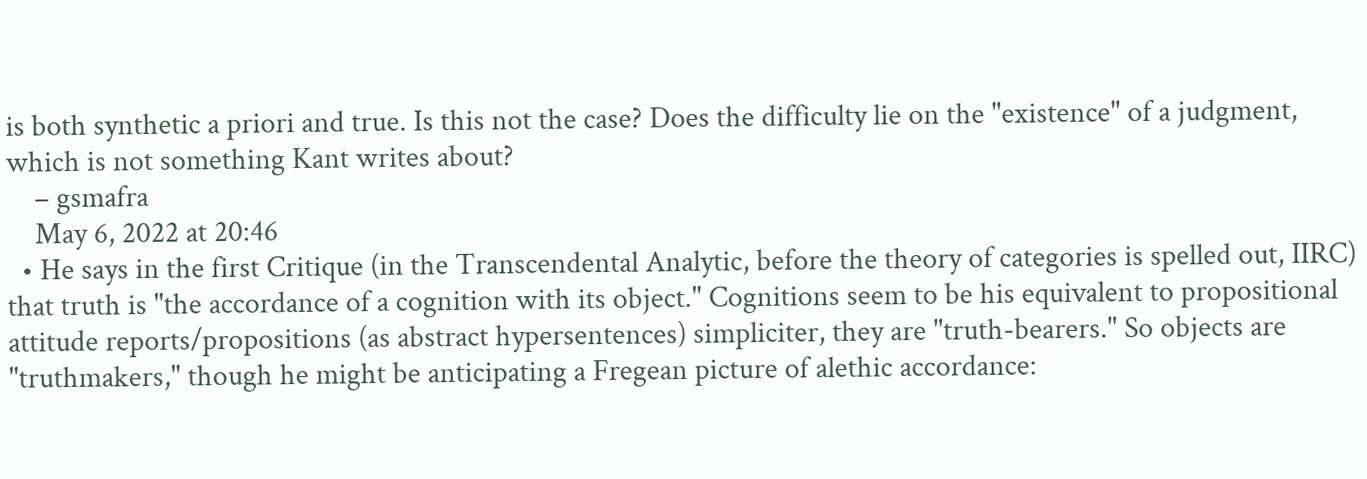is both synthetic a priori and true. Is this not the case? Does the difficulty lie on the "existence" of a judgment, which is not something Kant writes about?
    – gsmafra
    May 6, 2022 at 20:46
  • He says in the first Critique (in the Transcendental Analytic, before the theory of categories is spelled out, IIRC) that truth is "the accordance of a cognition with its object." Cognitions seem to be his equivalent to propositional attitude reports/propositions (as abstract hypersentences) simpliciter, they are "truth-bearers." So objects are "truthmakers," though he might be anticipating a Fregean picture of alethic accordance: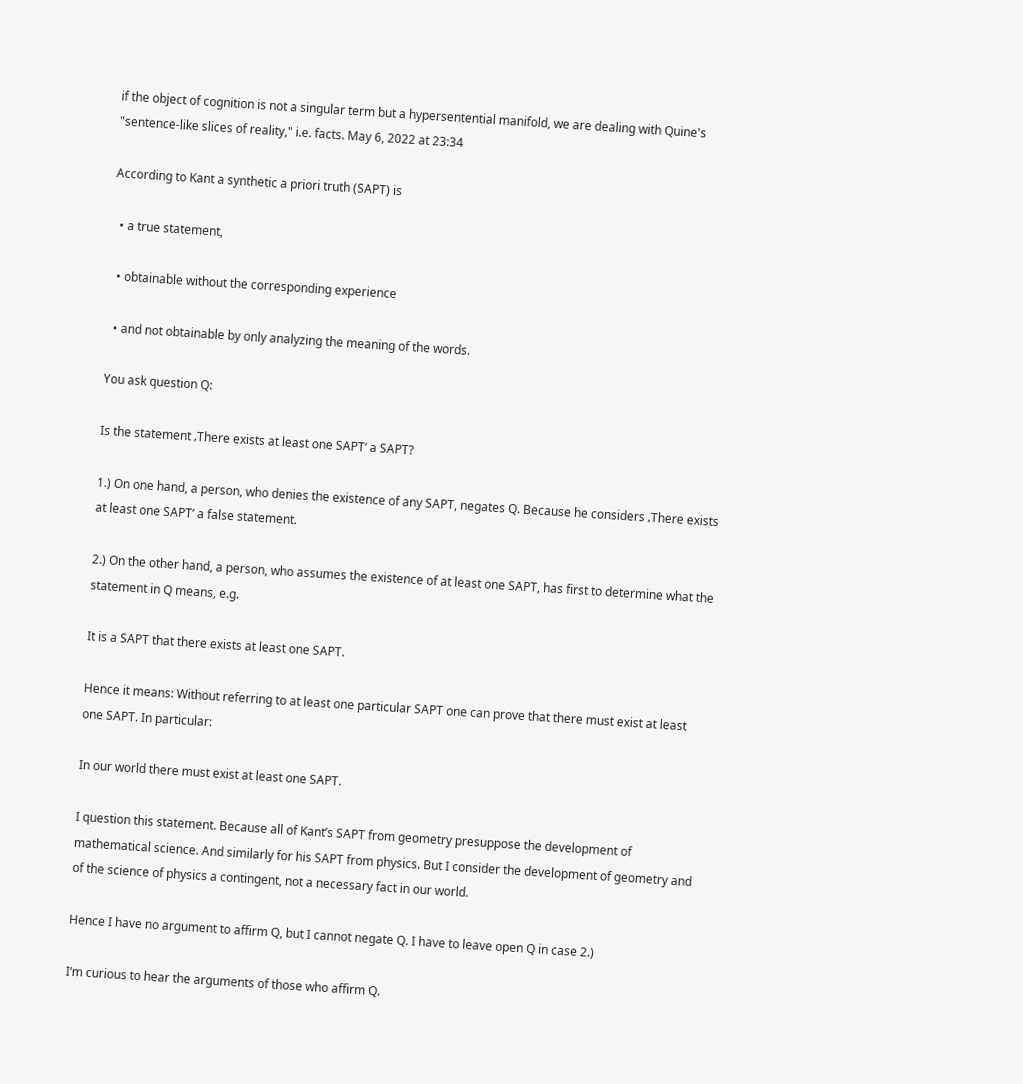if the object of cognition is not a singular term but a hypersentential manifold, we are dealing with Quine's "sentence-like slices of reality," i.e. facts. May 6, 2022 at 23:34

According to Kant a synthetic a priori truth (SAPT) is

  • a true statement,

  • obtainable without the corresponding experience

  • and not obtainable by only analyzing the meaning of the words.

You ask question Q:

Is the statement ‚There exists at least one SAPT‘ a SAPT?

1.) On one hand, a person, who denies the existence of any SAPT, negates Q. Because he considers ‚There exists at least one SAPT‘ a false statement.

2.) On the other hand, a person, who assumes the existence of at least one SAPT, has first to determine what the statement in Q means, e.g.

It is a SAPT that there exists at least one SAPT.

Hence it means: Without referring to at least one particular SAPT one can prove that there must exist at least one SAPT. In particular:

In our world there must exist at least one SAPT.

I question this statement. Because all of Kant’s SAPT from geometry presuppose the development of mathematical science. And similarly for his SAPT from physics. But I consider the development of geometry and of the science of physics a contingent, not a necessary fact in our world.

Hence I have no argument to affirm Q, but I cannot negate Q. I have to leave open Q in case 2.)

I‘m curious to hear the arguments of those who affirm Q.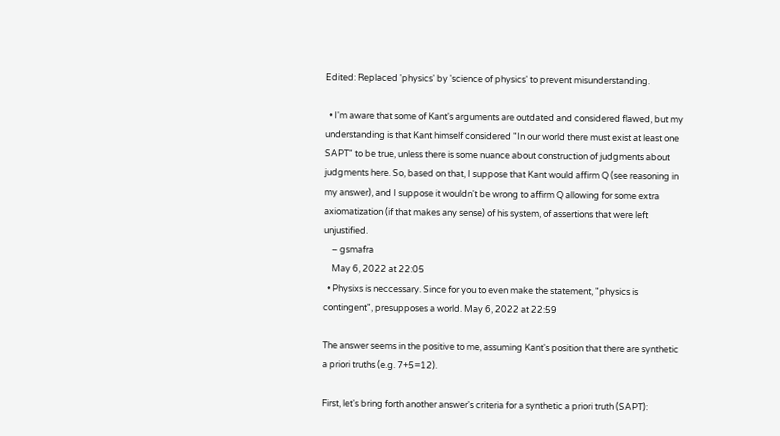Edited: Replaced 'physics' by 'science of physics' to prevent misunderstanding.

  • I'm aware that some of Kant's arguments are outdated and considered flawed, but my understanding is that Kant himself considered "In our world there must exist at least one SAPT" to be true, unless there is some nuance about construction of judgments about judgments here. So, based on that, I suppose that Kant would affirm Q (see reasoning in my answer), and I suppose it wouldn't be wrong to affirm Q allowing for some extra axiomatization (if that makes any sense) of his system, of assertions that were left unjustified.
    – gsmafra
    May 6, 2022 at 22:05
  • Physixs is neccessary. Since for you to even make the statement, "physics is contingent", presupposes a world. May 6, 2022 at 22:59

The answer seems in the positive to me, assuming Kant's position that there are synthetic a priori truths (e.g. 7+5=12).

First, let's bring forth another answer's criteria for a synthetic a priori truth (SAPT):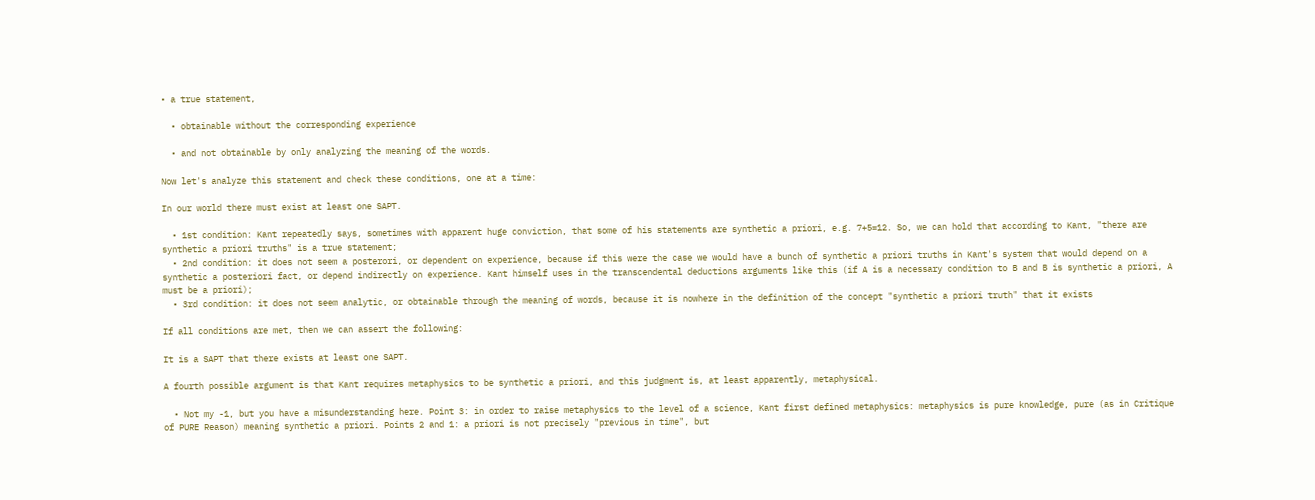• a true statement,

  • obtainable without the corresponding experience

  • and not obtainable by only analyzing the meaning of the words.

Now let's analyze this statement and check these conditions, one at a time:

In our world there must exist at least one SAPT.

  • 1st condition: Kant repeatedly says, sometimes with apparent huge conviction, that some of his statements are synthetic a priori, e.g. 7+5=12. So, we can hold that according to Kant, "there are synthetic a priori truths" is a true statement;
  • 2nd condition: it does not seem a posterori, or dependent on experience, because if this were the case we would have a bunch of synthetic a priori truths in Kant's system that would depend on a synthetic a posteriori fact, or depend indirectly on experience. Kant himself uses in the transcendental deductions arguments like this (if A is a necessary condition to B and B is synthetic a priori, A must be a priori);
  • 3rd condition: it does not seem analytic, or obtainable through the meaning of words, because it is nowhere in the definition of the concept "synthetic a priori truth" that it exists

If all conditions are met, then we can assert the following:

It is a SAPT that there exists at least one SAPT.

A fourth possible argument is that Kant requires metaphysics to be synthetic a priori, and this judgment is, at least apparently, metaphysical.

  • Not my -1, but you have a misunderstanding here. Point 3: in order to raise metaphysics to the level of a science, Kant first defined metaphysics: metaphysics is pure knowledge, pure (as in Critique of PURE Reason) meaning synthetic a priori. Points 2 and 1: a priori is not precisely "previous in time", but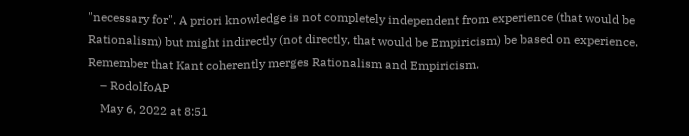"necessary for". A priori knowledge is not completely independent from experience (that would be Rationalism) but might indirectly (not directly, that would be Empiricism) be based on experience. Remember that Kant coherently merges Rationalism and Empiricism.
    – RodolfoAP
    May 6, 2022 at 8:51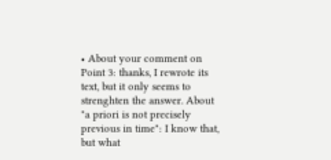• About your comment on Point 3: thanks, I rewrote its text, but it only seems to strenghten the answer. About "a priori is not precisely previous in time": I know that, but what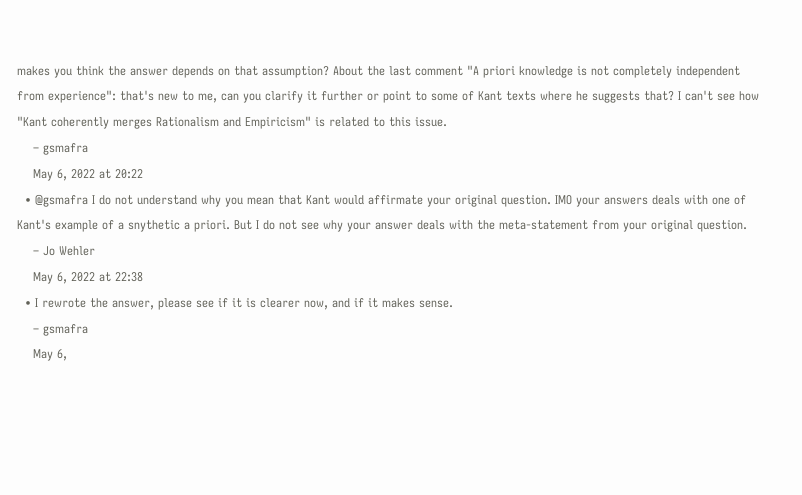makes you think the answer depends on that assumption? About the last comment "A priori knowledge is not completely independent from experience": that's new to me, can you clarify it further or point to some of Kant texts where he suggests that? I can't see how "Kant coherently merges Rationalism and Empiricism" is related to this issue.
    – gsmafra
    May 6, 2022 at 20:22
  • @gsmafra I do not understand why you mean that Kant would affirmate your original question. IMO your answers deals with one of Kant's example of a snythetic a priori. But I do not see why your answer deals with the meta-statement from your original question.
    – Jo Wehler
    May 6, 2022 at 22:38
  • I rewrote the answer, please see if it is clearer now, and if it makes sense.
    – gsmafra
    May 6,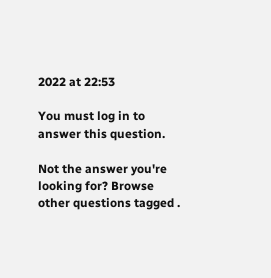2022 at 22:53

You must log in to answer this question.

Not the answer you're looking for? Browse other questions tagged .